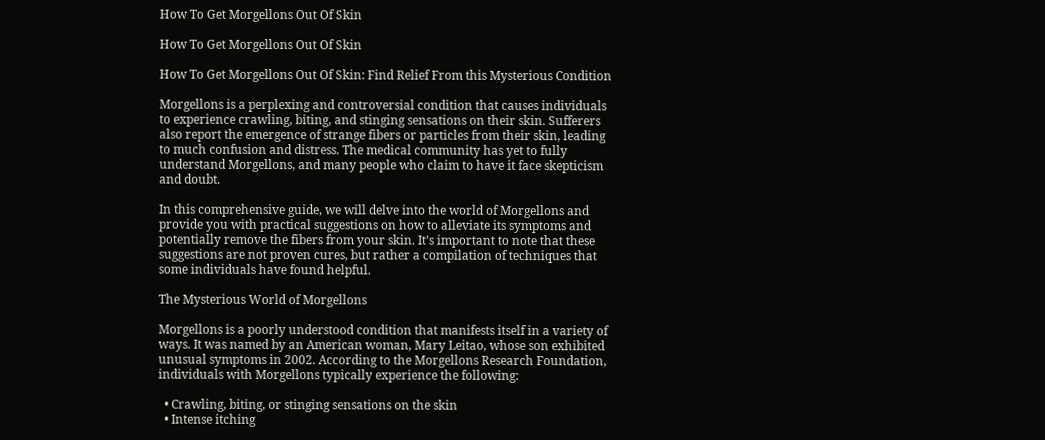How To Get Morgellons Out Of Skin

How To Get Morgellons Out Of Skin

How To Get Morgellons Out Of Skin: Find Relief From this Mysterious Condition

Morgellons is a perplexing and controversial condition that causes individuals to experience crawling, biting, and stinging sensations on their skin. Sufferers also report the emergence of strange fibers or particles from their skin, leading to much confusion and distress. The medical community has yet to fully understand Morgellons, and many people who claim to have it face skepticism and doubt.

In this comprehensive guide, we will delve into the world of Morgellons and provide you with practical suggestions on how to alleviate its symptoms and potentially remove the fibers from your skin. It’s important to note that these suggestions are not proven cures, but rather a compilation of techniques that some individuals have found helpful.

The Mysterious World of Morgellons

Morgellons is a poorly understood condition that manifests itself in a variety of ways. It was named by an American woman, Mary Leitao, whose son exhibited unusual symptoms in 2002. According to the Morgellons Research Foundation, individuals with Morgellons typically experience the following:

  • Crawling, biting, or stinging sensations on the skin
  • Intense itching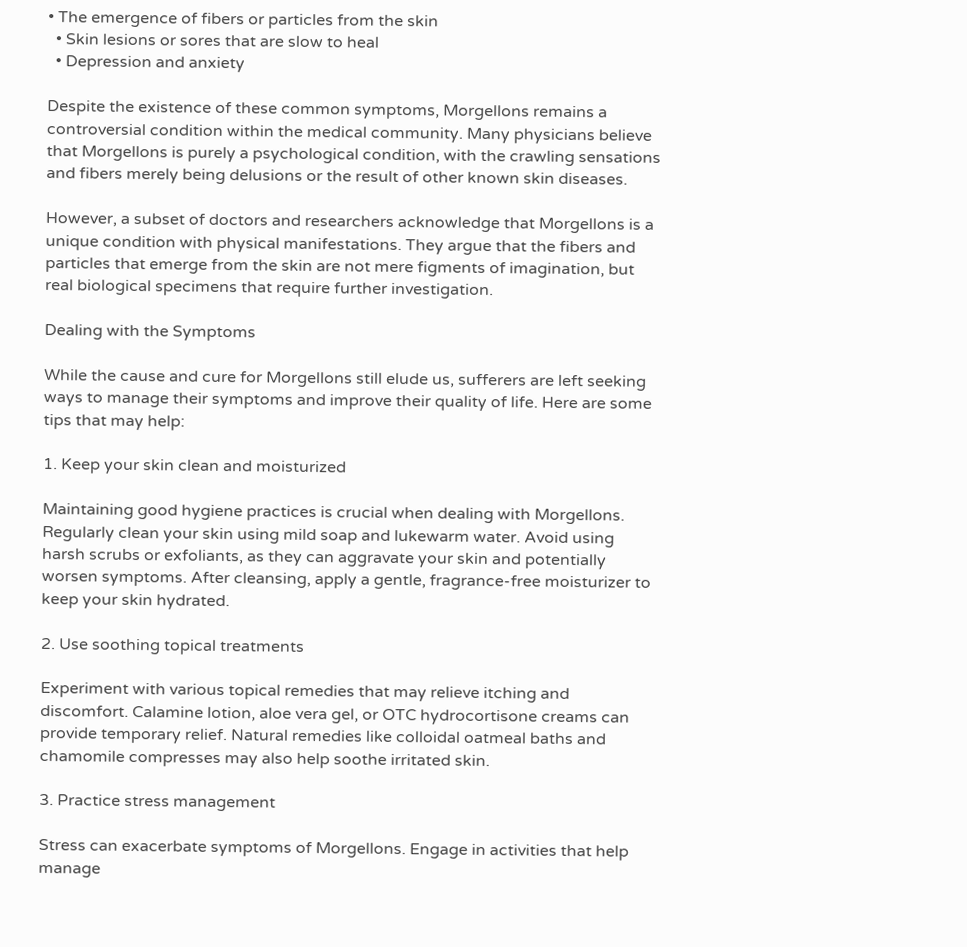• The emergence of fibers or particles from the skin
  • Skin lesions or sores that are slow to heal
  • Depression and anxiety

Despite the existence of these common symptoms, Morgellons remains a controversial condition within the medical community. Many physicians believe that Morgellons is purely a psychological condition, with the crawling sensations and fibers merely being delusions or the result of other known skin diseases.

However, a subset of doctors and researchers acknowledge that Morgellons is a unique condition with physical manifestations. They argue that the fibers and particles that emerge from the skin are not mere figments of imagination, but real biological specimens that require further investigation.

Dealing with the Symptoms

While the cause and cure for Morgellons still elude us, sufferers are left seeking ways to manage their symptoms and improve their quality of life. Here are some tips that may help:

1. Keep your skin clean and moisturized

Maintaining good hygiene practices is crucial when dealing with Morgellons. Regularly clean your skin using mild soap and lukewarm water. Avoid using harsh scrubs or exfoliants, as they can aggravate your skin and potentially worsen symptoms. After cleansing, apply a gentle, fragrance-free moisturizer to keep your skin hydrated.

2. Use soothing topical treatments

Experiment with various topical remedies that may relieve itching and discomfort. Calamine lotion, aloe vera gel, or OTC hydrocortisone creams can provide temporary relief. Natural remedies like colloidal oatmeal baths and chamomile compresses may also help soothe irritated skin.

3. Practice stress management

Stress can exacerbate symptoms of Morgellons. Engage in activities that help manage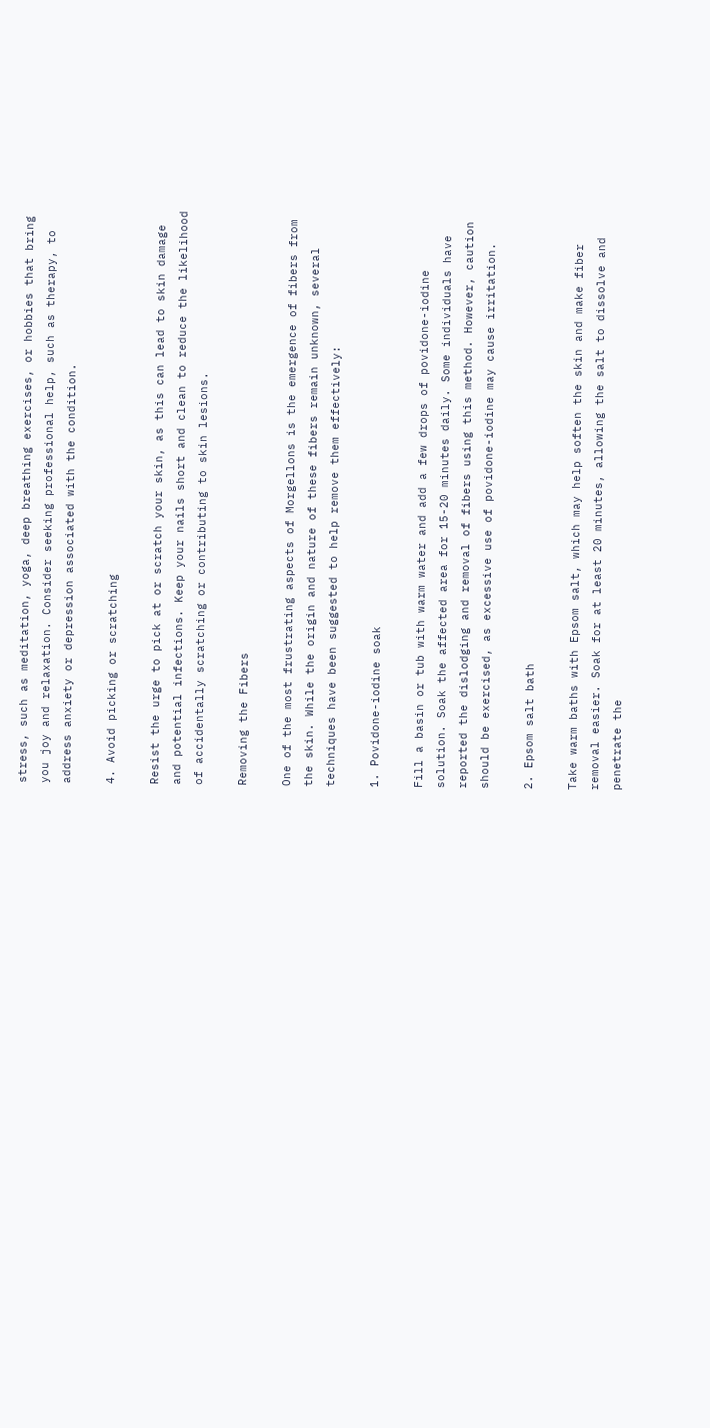stress, such as meditation, yoga, deep breathing exercises, or hobbies that bring you joy and relaxation. Consider seeking professional help, such as therapy, to address anxiety or depression associated with the condition.

4. Avoid picking or scratching

Resist the urge to pick at or scratch your skin, as this can lead to skin damage and potential infections. Keep your nails short and clean to reduce the likelihood of accidentally scratching or contributing to skin lesions.

Removing the Fibers

One of the most frustrating aspects of Morgellons is the emergence of fibers from the skin. While the origin and nature of these fibers remain unknown, several techniques have been suggested to help remove them effectively:

1. Povidone-iodine soak

Fill a basin or tub with warm water and add a few drops of povidone-iodine solution. Soak the affected area for 15-20 minutes daily. Some individuals have reported the dislodging and removal of fibers using this method. However, caution should be exercised, as excessive use of povidone-iodine may cause irritation.

2. Epsom salt bath

Take warm baths with Epsom salt, which may help soften the skin and make fiber removal easier. Soak for at least 20 minutes, allowing the salt to dissolve and penetrate the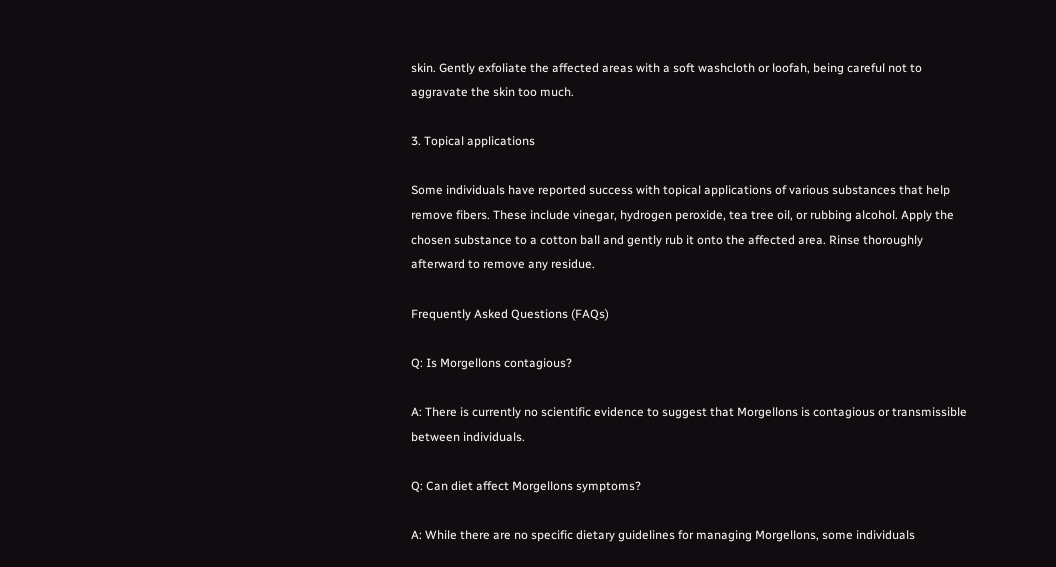skin. Gently exfoliate the affected areas with a soft washcloth or loofah, being careful not to aggravate the skin too much.

3. Topical applications

Some individuals have reported success with topical applications of various substances that help remove fibers. These include vinegar, hydrogen peroxide, tea tree oil, or rubbing alcohol. Apply the chosen substance to a cotton ball and gently rub it onto the affected area. Rinse thoroughly afterward to remove any residue.

Frequently Asked Questions (FAQs)

Q: Is Morgellons contagious?

A: There is currently no scientific evidence to suggest that Morgellons is contagious or transmissible between individuals.

Q: Can diet affect Morgellons symptoms?

A: While there are no specific dietary guidelines for managing Morgellons, some individuals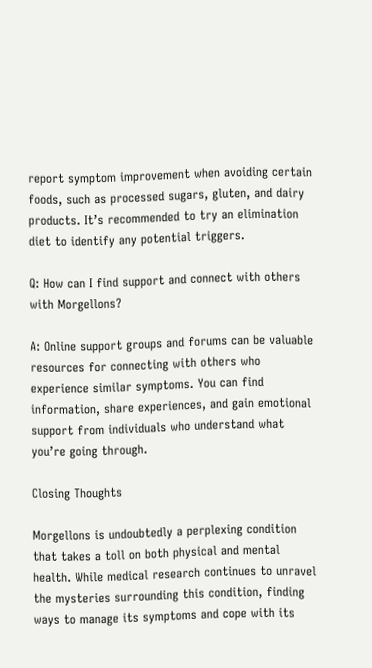report symptom improvement when avoiding certain foods, such as processed sugars, gluten, and dairy products. It’s recommended to try an elimination diet to identify any potential triggers.

Q: How can I find support and connect with others with Morgellons?

A: Online support groups and forums can be valuable resources for connecting with others who experience similar symptoms. You can find information, share experiences, and gain emotional support from individuals who understand what you’re going through.

Closing Thoughts

Morgellons is undoubtedly a perplexing condition that takes a toll on both physical and mental health. While medical research continues to unravel the mysteries surrounding this condition, finding ways to manage its symptoms and cope with its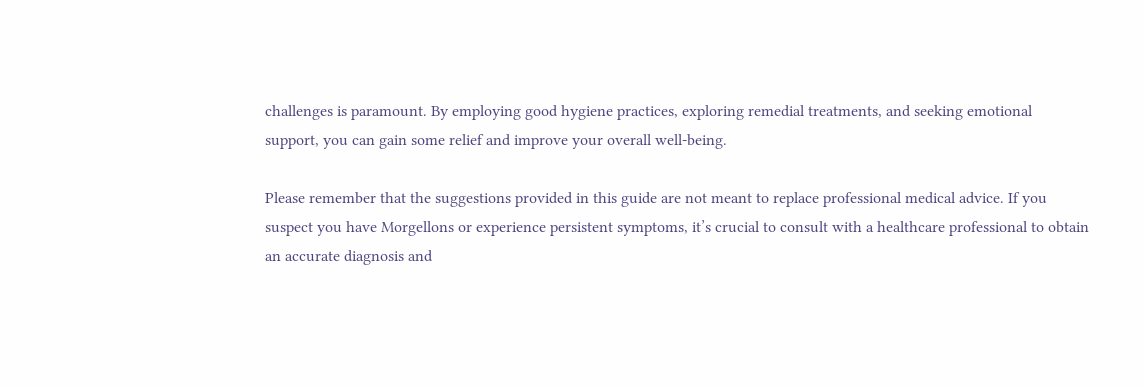challenges is paramount. By employing good hygiene practices, exploring remedial treatments, and seeking emotional support, you can gain some relief and improve your overall well-being.

Please remember that the suggestions provided in this guide are not meant to replace professional medical advice. If you suspect you have Morgellons or experience persistent symptoms, it’s crucial to consult with a healthcare professional to obtain an accurate diagnosis and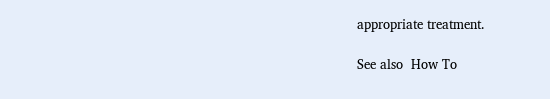appropriate treatment.

See also  How To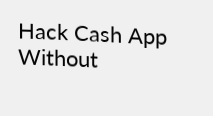Hack Cash App Without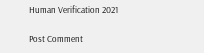Human Verification 2021

Post Comment